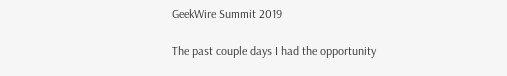GeekWire Summit 2019

The past couple days I had the opportunity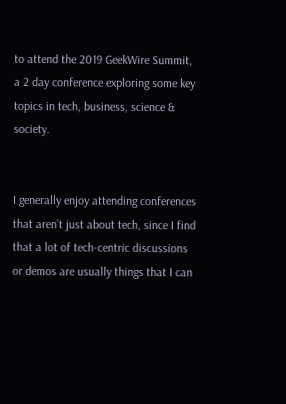to attend the 2019 GeekWire Summit, a 2 day conference exploring some key topics in tech, business, science & society.


I generally enjoy attending conferences that aren’t just about tech, since I find that a lot of tech-centric discussions or demos are usually things that I can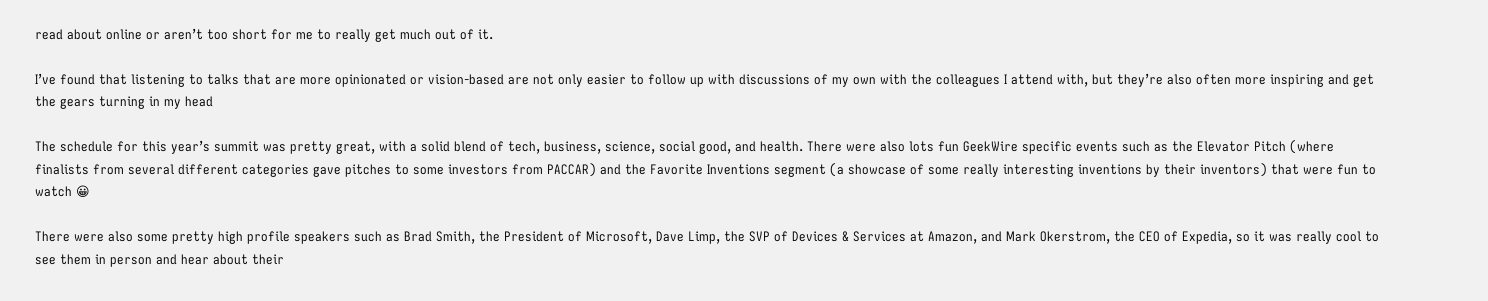read about online or aren’t too short for me to really get much out of it.

I’ve found that listening to talks that are more opinionated or vision-based are not only easier to follow up with discussions of my own with the colleagues I attend with, but they’re also often more inspiring and get the gears turning in my head

The schedule for this year’s summit was pretty great, with a solid blend of tech, business, science, social good, and health. There were also lots fun GeekWire specific events such as the Elevator Pitch (where finalists from several different categories gave pitches to some investors from PACCAR) and the Favorite Inventions segment (a showcase of some really interesting inventions by their inventors) that were fun to watch 😀

There were also some pretty high profile speakers such as Brad Smith, the President of Microsoft, Dave Limp, the SVP of Devices & Services at Amazon, and Mark Okerstrom, the CEO of Expedia, so it was really cool to see them in person and hear about their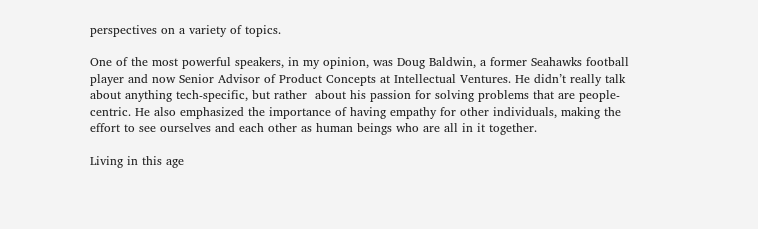perspectives on a variety of topics.

One of the most powerful speakers, in my opinion, was Doug Baldwin, a former Seahawks football player and now Senior Advisor of Product Concepts at Intellectual Ventures. He didn’t really talk about anything tech-specific, but rather  about his passion for solving problems that are people-centric. He also emphasized the importance of having empathy for other individuals, making the effort to see ourselves and each other as human beings who are all in it together.

Living in this age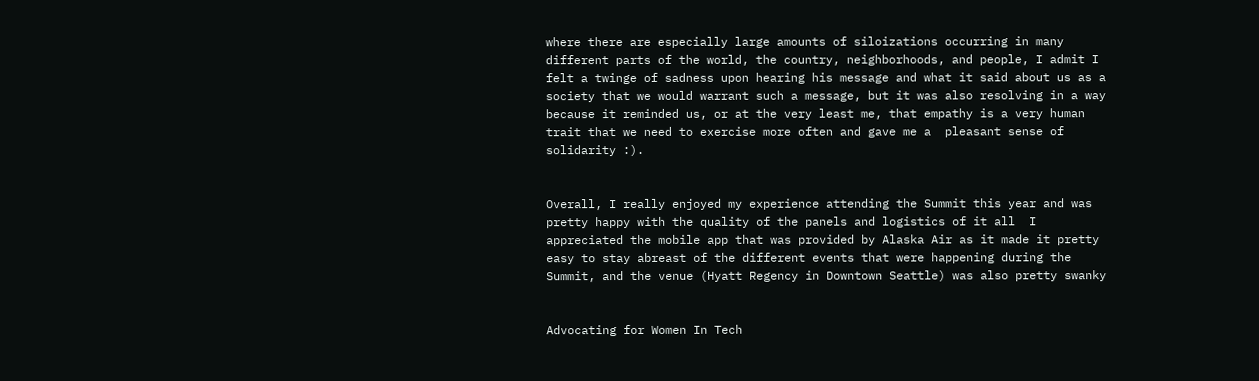where there are especially large amounts of siloizations occurring in many different parts of the world, the country, neighborhoods, and people, I admit I felt a twinge of sadness upon hearing his message and what it said about us as a society that we would warrant such a message, but it was also resolving in a way because it reminded us, or at the very least me, that empathy is a very human trait that we need to exercise more often and gave me a  pleasant sense of solidarity :).


Overall, I really enjoyed my experience attending the Summit this year and was pretty happy with the quality of the panels and logistics of it all  I appreciated the mobile app that was provided by Alaska Air as it made it pretty easy to stay abreast of the different events that were happening during the Summit, and the venue (Hyatt Regency in Downtown Seattle) was also pretty swanky


Advocating for Women In Tech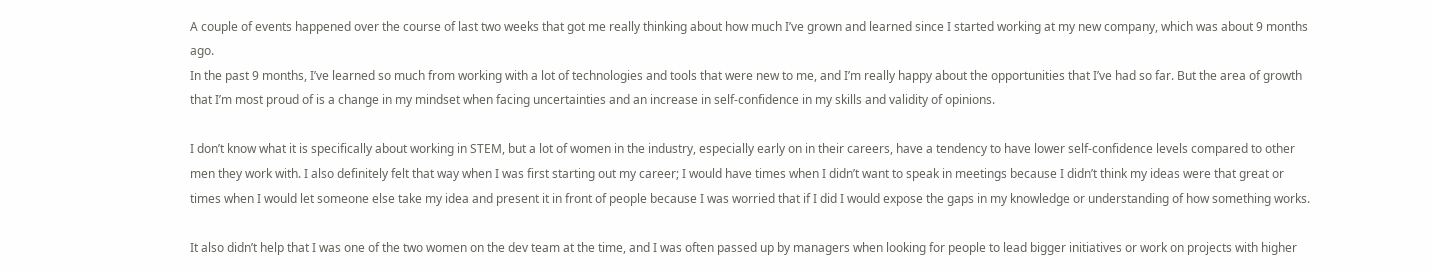A couple of events happened over the course of last two weeks that got me really thinking about how much I’ve grown and learned since I started working at my new company, which was about 9 months ago.
In the past 9 months, I’ve learned so much from working with a lot of technologies and tools that were new to me, and I’m really happy about the opportunities that I’ve had so far. But the area of growth that I’m most proud of is a change in my mindset when facing uncertainties and an increase in self-confidence in my skills and validity of opinions.

I don’t know what it is specifically about working in STEM, but a lot of women in the industry, especially early on in their careers, have a tendency to have lower self-confidence levels compared to other men they work with. I also definitely felt that way when I was first starting out my career; I would have times when I didn’t want to speak in meetings because I didn’t think my ideas were that great or times when I would let someone else take my idea and present it in front of people because I was worried that if I did I would expose the gaps in my knowledge or understanding of how something works.

It also didn’t help that I was one of the two women on the dev team at the time, and I was often passed up by managers when looking for people to lead bigger initiatives or work on projects with higher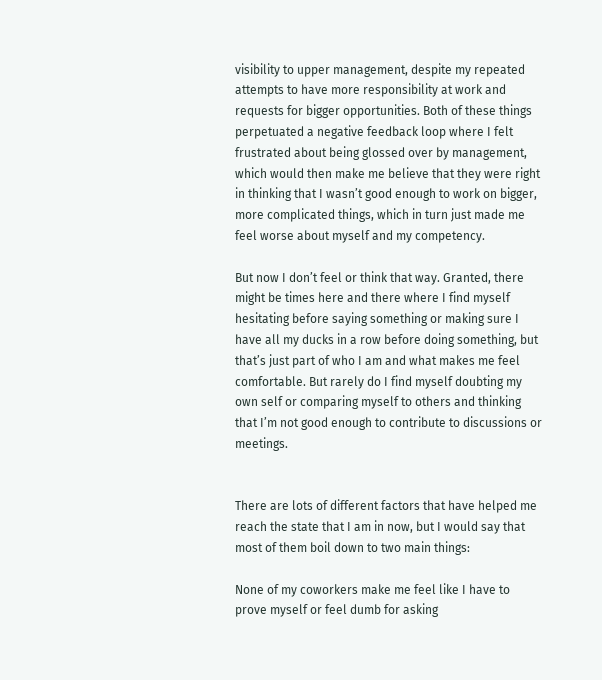visibility to upper management, despite my repeated attempts to have more responsibility at work and requests for bigger opportunities. Both of these things perpetuated a negative feedback loop where I felt frustrated about being glossed over by management, which would then make me believe that they were right in thinking that I wasn’t good enough to work on bigger, more complicated things, which in turn just made me feel worse about myself and my competency.

But now I don’t feel or think that way. Granted, there might be times here and there where I find myself hesitating before saying something or making sure I have all my ducks in a row before doing something, but that’s just part of who I am and what makes me feel comfortable. But rarely do I find myself doubting my own self or comparing myself to others and thinking that I’m not good enough to contribute to discussions or meetings.


There are lots of different factors that have helped me reach the state that I am in now, but I would say that most of them boil down to two main things:

None of my coworkers make me feel like I have to prove myself or feel dumb for asking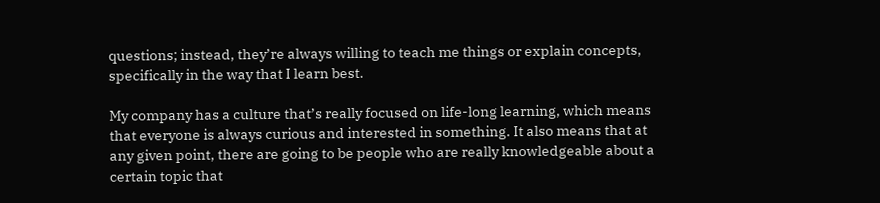questions; instead, they’re always willing to teach me things or explain concepts, specifically in the way that I learn best.

My company has a culture that’s really focused on life-long learning, which means that everyone is always curious and interested in something. It also means that at any given point, there are going to be people who are really knowledgeable about a certain topic that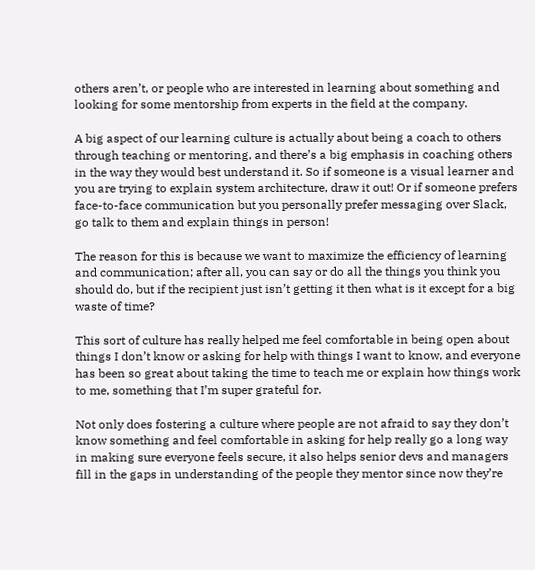others aren’t, or people who are interested in learning about something and looking for some mentorship from experts in the field at the company.

A big aspect of our learning culture is actually about being a coach to others through teaching or mentoring, and there’s a big emphasis in coaching others in the way they would best understand it. So if someone is a visual learner and you are trying to explain system architecture, draw it out! Or if someone prefers face-to-face communication but you personally prefer messaging over Slack, go talk to them and explain things in person!

The reason for this is because we want to maximize the efficiency of learning and communication; after all, you can say or do all the things you think you should do, but if the recipient just isn’t getting it then what is it except for a big waste of time?

This sort of culture has really helped me feel comfortable in being open about things I don’t know or asking for help with things I want to know, and everyone has been so great about taking the time to teach me or explain how things work to me, something that I’m super grateful for.

Not only does fostering a culture where people are not afraid to say they don’t know something and feel comfortable in asking for help really go a long way in making sure everyone feels secure, it also helps senior devs and managers fill in the gaps in understanding of the people they mentor since now they’re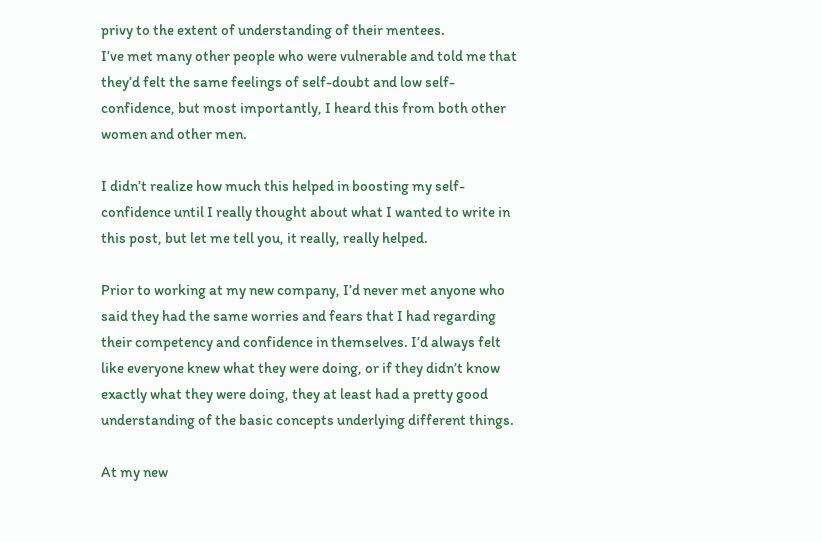privy to the extent of understanding of their mentees.
I’ve met many other people who were vulnerable and told me that they’d felt the same feelings of self-doubt and low self-confidence, but most importantly, I heard this from both other women and other men.

I didn’t realize how much this helped in boosting my self-confidence until I really thought about what I wanted to write in this post, but let me tell you, it really, really helped.

Prior to working at my new company, I’d never met anyone who said they had the same worries and fears that I had regarding their competency and confidence in themselves. I’d always felt like everyone knew what they were doing, or if they didn’t know exactly what they were doing, they at least had a pretty good understanding of the basic concepts underlying different things.

At my new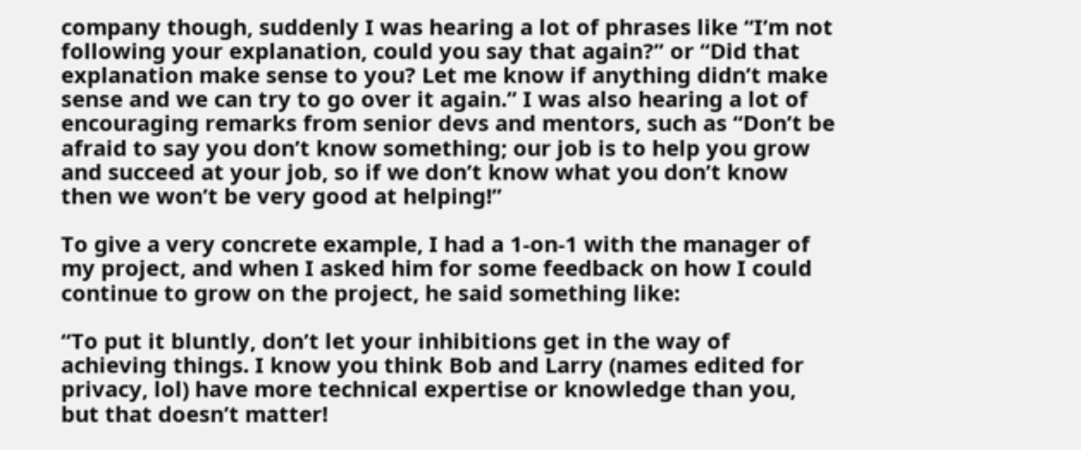company though, suddenly I was hearing a lot of phrases like “I’m not following your explanation, could you say that again?” or “Did that explanation make sense to you? Let me know if anything didn’t make sense and we can try to go over it again.” I was also hearing a lot of encouraging remarks from senior devs and mentors, such as “Don’t be afraid to say you don’t know something; our job is to help you grow and succeed at your job, so if we don’t know what you don’t know then we won’t be very good at helping!”

To give a very concrete example, I had a 1-on-1 with the manager of my project, and when I asked him for some feedback on how I could continue to grow on the project, he said something like:

“To put it bluntly, don’t let your inhibitions get in the way of achieving things. I know you think Bob and Larry (names edited for privacy, lol) have more technical expertise or knowledge than you, but that doesn’t matter!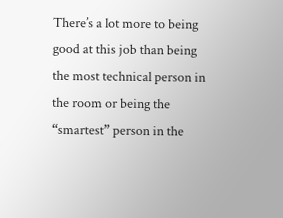There’s a lot more to being good at this job than being the most technical person in the room or being the “smartest” person in the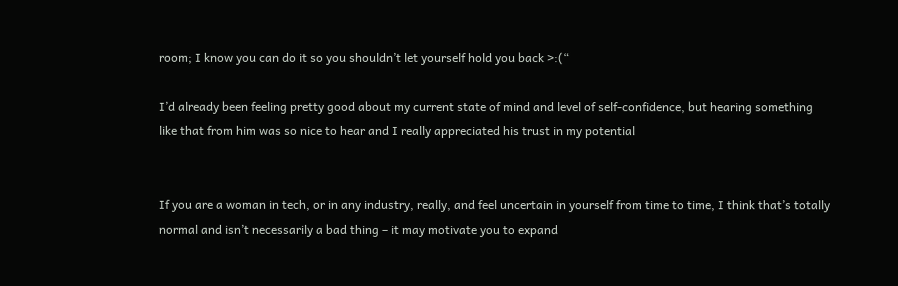room; I know you can do it so you shouldn’t let yourself hold you back >:(“

I’d already been feeling pretty good about my current state of mind and level of self-confidence, but hearing something like that from him was so nice to hear and I really appreciated his trust in my potential


If you are a woman in tech, or in any industry, really, and feel uncertain in yourself from time to time, I think that’s totally normal and isn’t necessarily a bad thing – it may motivate you to expand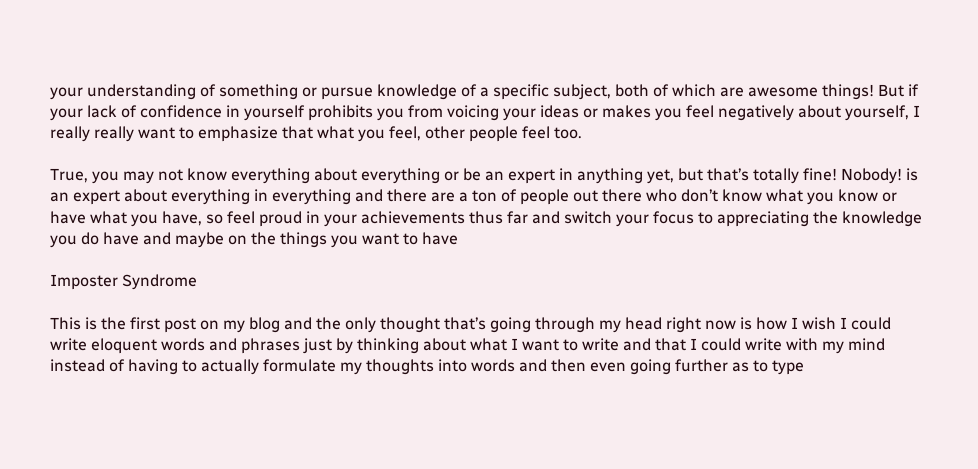your understanding of something or pursue knowledge of a specific subject, both of which are awesome things! But if your lack of confidence in yourself prohibits you from voicing your ideas or makes you feel negatively about yourself, I really really want to emphasize that what you feel, other people feel too.

True, you may not know everything about everything or be an expert in anything yet, but that’s totally fine! Nobody! is an expert about everything in everything and there are a ton of people out there who don’t know what you know or have what you have, so feel proud in your achievements thus far and switch your focus to appreciating the knowledge you do have and maybe on the things you want to have

Imposter Syndrome

This is the first post on my blog and the only thought that’s going through my head right now is how I wish I could write eloquent words and phrases just by thinking about what I want to write and that I could write with my mind instead of having to actually formulate my thoughts into words and then even going further as to type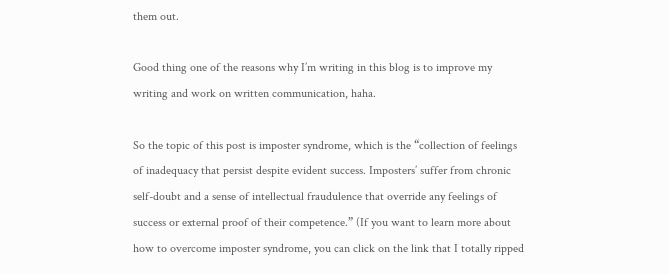them out.

Good thing one of the reasons why I’m writing in this blog is to improve my writing and work on written communication, haha.

So the topic of this post is imposter syndrome, which is the “collection of feelings of inadequacy that persist despite evident success. Imposters’ suffer from chronic self-doubt and a sense of intellectual fraudulence that override any feelings of success or external proof of their competence.” (If you want to learn more about how to overcome imposter syndrome, you can click on the link that I totally ripped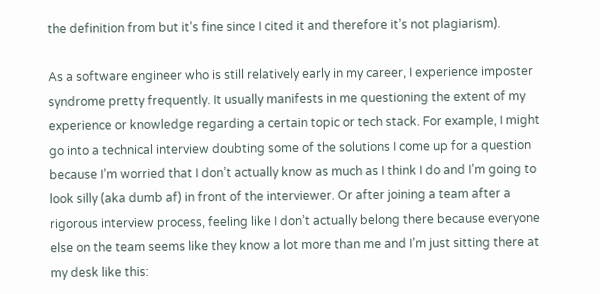the definition from but it’s fine since I cited it and therefore it’s not plagiarism).

As a software engineer who is still relatively early in my career, I experience imposter syndrome pretty frequently. It usually manifests in me questioning the extent of my experience or knowledge regarding a certain topic or tech stack. For example, I might go into a technical interview doubting some of the solutions I come up for a question because I’m worried that I don’t actually know as much as I think I do and I’m going to look silly (aka dumb af) in front of the interviewer. Or after joining a team after a rigorous interview process, feeling like I don’t actually belong there because everyone else on the team seems like they know a lot more than me and I’m just sitting there at my desk like this: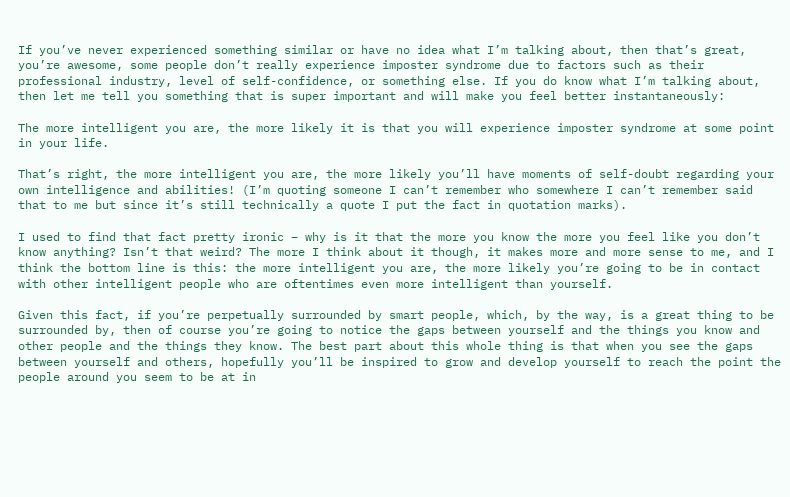If you’ve never experienced something similar or have no idea what I’m talking about, then that’s great, you’re awesome, some people don’t really experience imposter syndrome due to factors such as their professional industry, level of self-confidence, or something else. If you do know what I’m talking about, then let me tell you something that is super important and will make you feel better instantaneously:

The more intelligent you are, the more likely it is that you will experience imposter syndrome at some point in your life.

That’s right, the more intelligent you are, the more likely you’ll have moments of self-doubt regarding your own intelligence and abilities! (I’m quoting someone I can’t remember who somewhere I can’t remember said that to me but since it’s still technically a quote I put the fact in quotation marks).

I used to find that fact pretty ironic – why is it that the more you know the more you feel like you don’t know anything? Isn’t that weird? The more I think about it though, it makes more and more sense to me, and I think the bottom line is this: the more intelligent you are, the more likely you’re going to be in contact with other intelligent people who are oftentimes even more intelligent than yourself.

Given this fact, if you’re perpetually surrounded by smart people, which, by the way, is a great thing to be surrounded by, then of course you’re going to notice the gaps between yourself and the things you know and other people and the things they know. The best part about this whole thing is that when you see the gaps between yourself and others, hopefully you’ll be inspired to grow and develop yourself to reach the point the people around you seem to be at in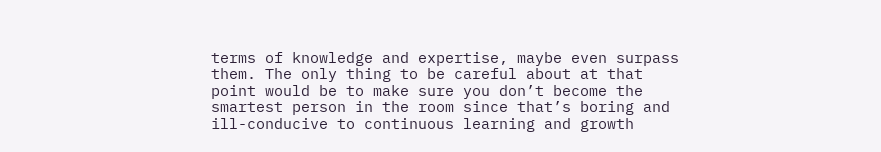terms of knowledge and expertise, maybe even surpass them. The only thing to be careful about at that point would be to make sure you don’t become the smartest person in the room since that’s boring and ill-conducive to continuous learning and growth